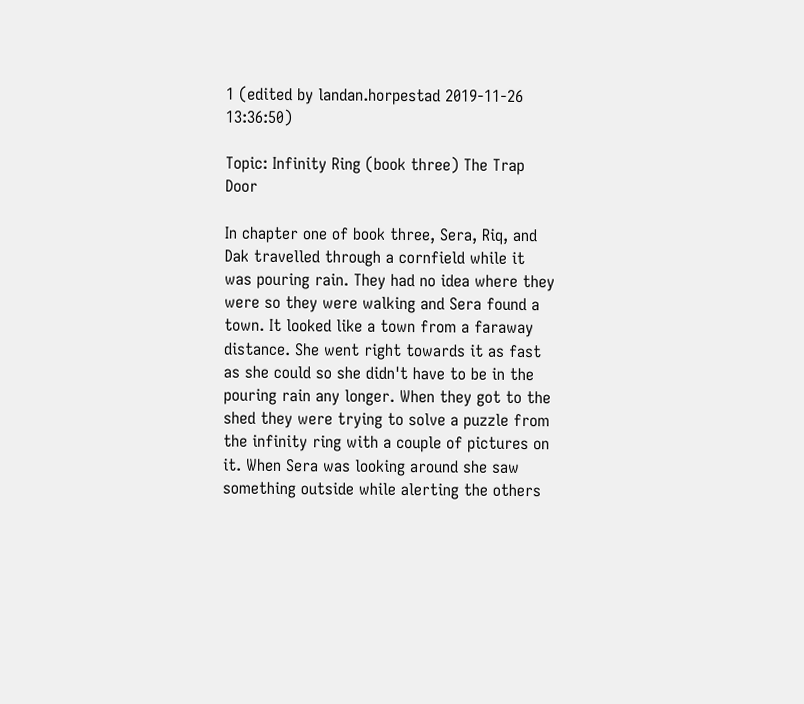1 (edited by landan.horpestad 2019-11-26 13:36:50)

Topic: Infinity Ring (book three) The Trap Door

In chapter one of book three, Sera, Riq, and Dak travelled through a cornfield while it was pouring rain. They had no idea where they were so they were walking and Sera found a town. It looked like a town from a faraway distance. She went right towards it as fast as she could so she didn't have to be in the pouring rain any longer. When they got to the shed they were trying to solve a puzzle from the infinity ring with a couple of pictures on it. When Sera was looking around she saw something outside while alerting the others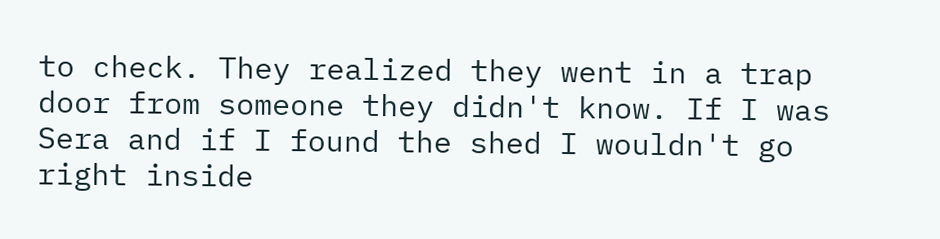to check. They realized they went in a trap door from someone they didn't know. If I was Sera and if I found the shed I wouldn't go right inside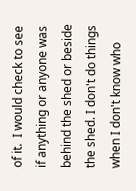of it.  I would check to see if anything or anyone was behind the shed or beside the shed. I don't do things when I don't know who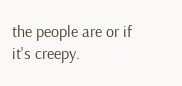the people are or if it's creepy.